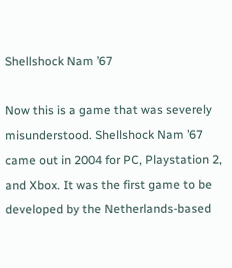Shellshock Nam ’67

Now this is a game that was severely misunderstood. Shellshock Nam ’67 came out in 2004 for PC, Playstation 2, and Xbox. It was the first game to be developed by the Netherlands-based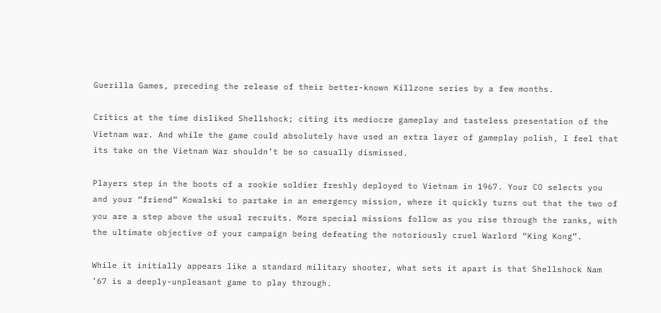Guerilla Games, preceding the release of their better-known Killzone series by a few months.

Critics at the time disliked Shellshock; citing its mediocre gameplay and tasteless presentation of the Vietnam war. And while the game could absolutely have used an extra layer of gameplay polish, I feel that its take on the Vietnam War shouldn’t be so casually dismissed.

Players step in the boots of a rookie soldier freshly deployed to Vietnam in 1967. Your CO selects you and your “friend” Kowalski to partake in an emergency mission, where it quickly turns out that the two of you are a step above the usual recruits. More special missions follow as you rise through the ranks, with the ultimate objective of your campaign being defeating the notoriously cruel Warlord “King Kong”.

While it initially appears like a standard military shooter, what sets it apart is that Shellshock Nam ’67 is a deeply-unpleasant game to play through.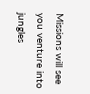Missions will see you venture into jungles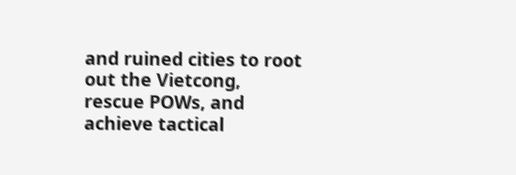and ruined cities to root out the Vietcong, rescue POWs, and achieve tactical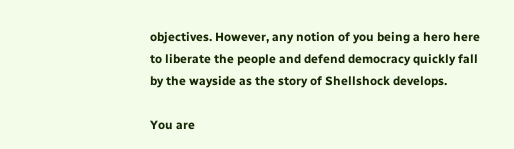objectives. However, any notion of you being a hero here to liberate the people and defend democracy quickly fall by the wayside as the story of Shellshock develops.

You are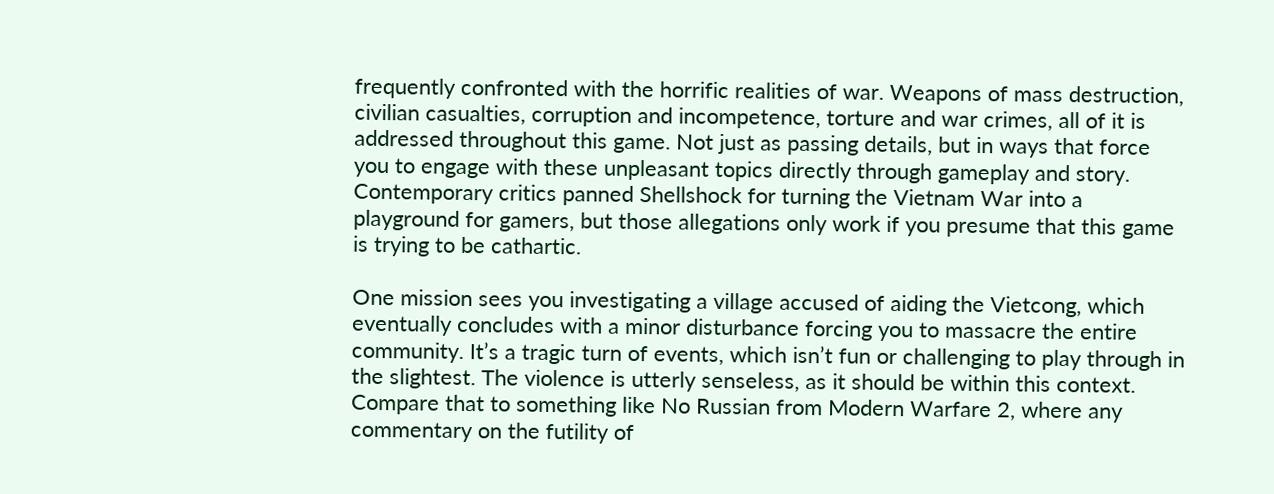frequently confronted with the horrific realities of war. Weapons of mass destruction, civilian casualties, corruption and incompetence, torture and war crimes, all of it is addressed throughout this game. Not just as passing details, but in ways that force you to engage with these unpleasant topics directly through gameplay and story. Contemporary critics panned Shellshock for turning the Vietnam War into a playground for gamers, but those allegations only work if you presume that this game is trying to be cathartic.

One mission sees you investigating a village accused of aiding the Vietcong, which eventually concludes with a minor disturbance forcing you to massacre the entire community. It’s a tragic turn of events, which isn’t fun or challenging to play through in the slightest. The violence is utterly senseless, as it should be within this context. Compare that to something like No Russian from Modern Warfare 2, where any commentary on the futility of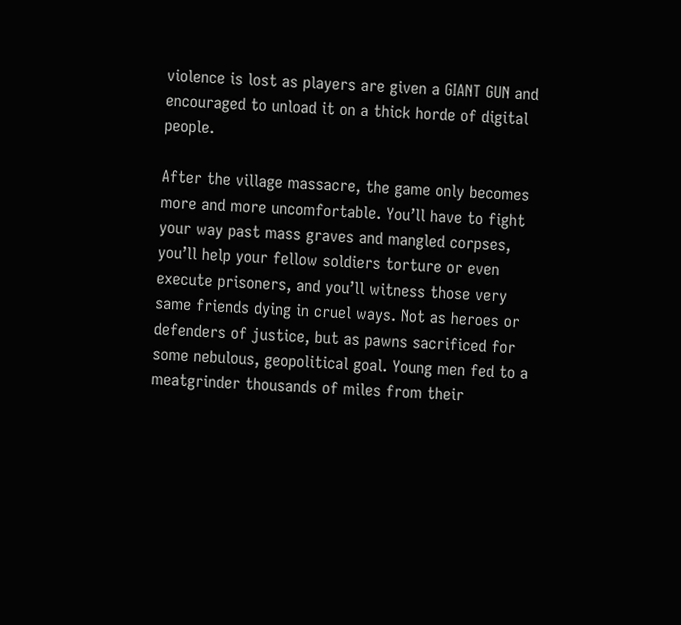violence is lost as players are given a GIANT GUN and encouraged to unload it on a thick horde of digital people.

After the village massacre, the game only becomes more and more uncomfortable. You’ll have to fight your way past mass graves and mangled corpses, you’ll help your fellow soldiers torture or even execute prisoners, and you’ll witness those very same friends dying in cruel ways. Not as heroes or defenders of justice, but as pawns sacrificed for some nebulous, geopolitical goal. Young men fed to a meatgrinder thousands of miles from their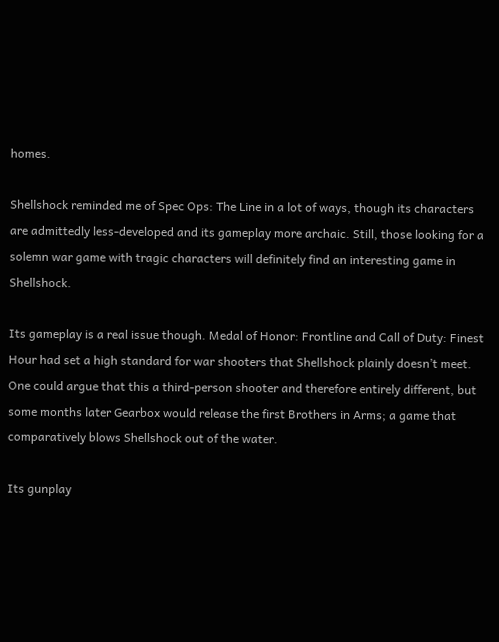homes.

Shellshock reminded me of Spec Ops: The Line in a lot of ways, though its characters are admittedly less-developed and its gameplay more archaic. Still, those looking for a solemn war game with tragic characters will definitely find an interesting game in Shellshock.

Its gameplay is a real issue though. Medal of Honor: Frontline and Call of Duty: Finest Hour had set a high standard for war shooters that Shellshock plainly doesn’t meet. One could argue that this a third-person shooter and therefore entirely different, but some months later Gearbox would release the first Brothers in Arms; a game that comparatively blows Shellshock out of the water.

Its gunplay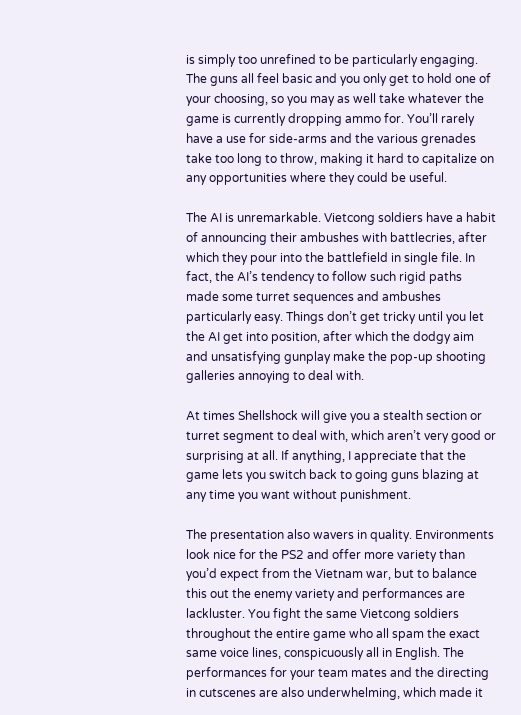is simply too unrefined to be particularly engaging. The guns all feel basic and you only get to hold one of your choosing, so you may as well take whatever the game is currently dropping ammo for. You’ll rarely have a use for side-arms and the various grenades take too long to throw, making it hard to capitalize on any opportunities where they could be useful.

The AI is unremarkable. Vietcong soldiers have a habit of announcing their ambushes with battlecries, after which they pour into the battlefield in single file. In fact, the AI’s tendency to follow such rigid paths made some turret sequences and ambushes particularly easy. Things don’t get tricky until you let the AI get into position, after which the dodgy aim and unsatisfying gunplay make the pop-up shooting galleries annoying to deal with.

At times Shellshock will give you a stealth section or turret segment to deal with, which aren’t very good or surprising at all. If anything, I appreciate that the game lets you switch back to going guns blazing at any time you want without punishment.

The presentation also wavers in quality. Environments look nice for the PS2 and offer more variety than you’d expect from the Vietnam war, but to balance this out the enemy variety and performances are lackluster. You fight the same Vietcong soldiers throughout the entire game who all spam the exact same voice lines, conspicuously all in English. The performances for your team mates and the directing in cutscenes are also underwhelming, which made it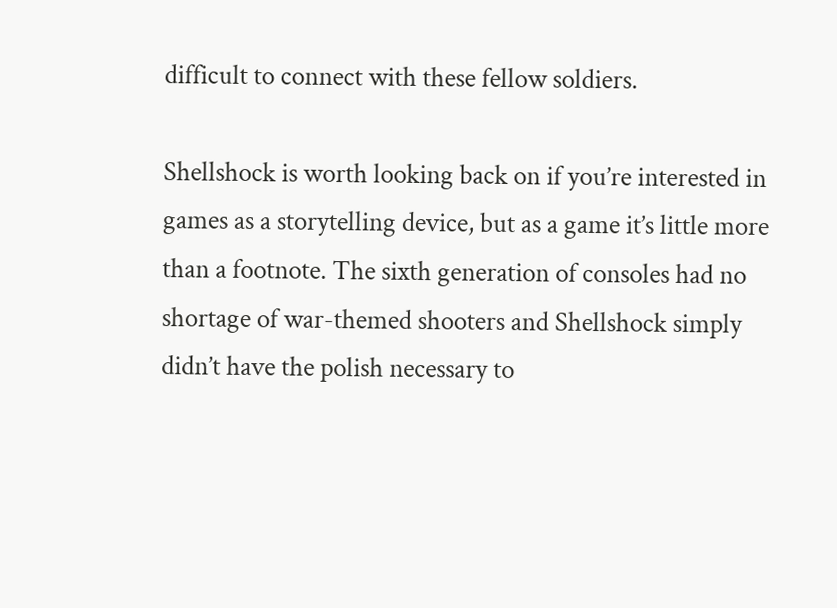difficult to connect with these fellow soldiers.

Shellshock is worth looking back on if you’re interested in games as a storytelling device, but as a game it’s little more than a footnote. The sixth generation of consoles had no shortage of war-themed shooters and Shellshock simply didn’t have the polish necessary to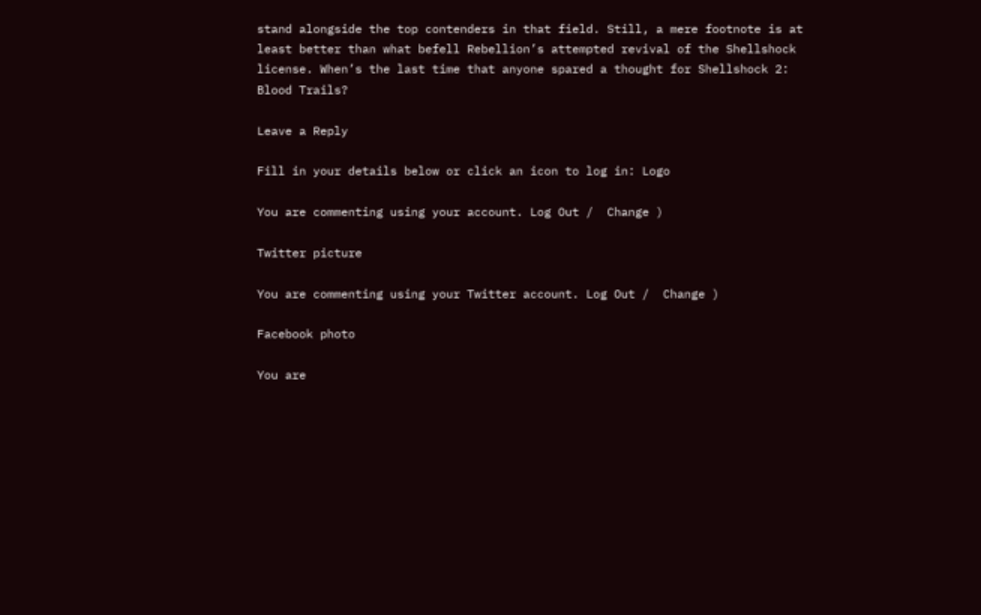stand alongside the top contenders in that field. Still, a mere footnote is at least better than what befell Rebellion’s attempted revival of the Shellshock license. When’s the last time that anyone spared a thought for Shellshock 2: Blood Trails?

Leave a Reply

Fill in your details below or click an icon to log in: Logo

You are commenting using your account. Log Out /  Change )

Twitter picture

You are commenting using your Twitter account. Log Out /  Change )

Facebook photo

You are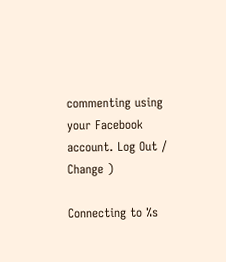commenting using your Facebook account. Log Out /  Change )

Connecting to %s